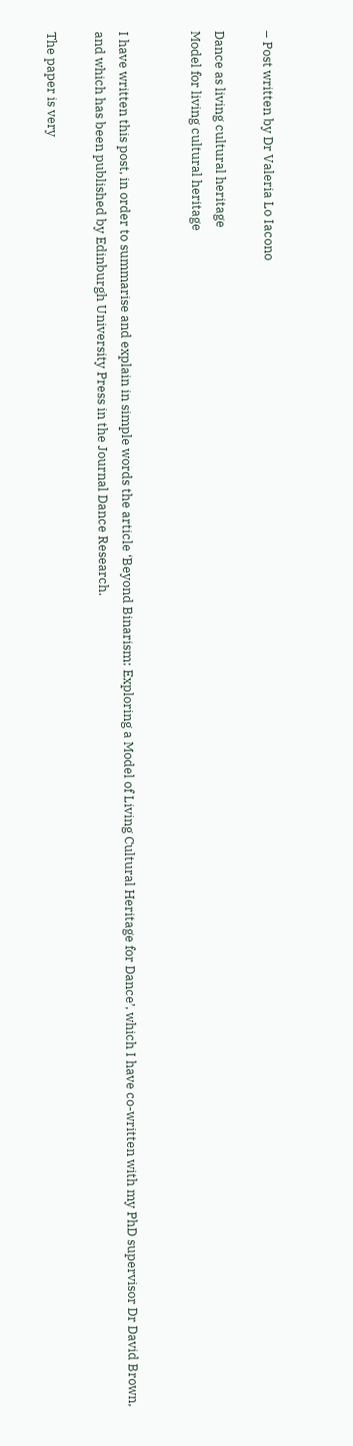– Post written by Dr Valeria Lo Iacono

Dance as living cultural heritage
Model for living cultural heritage


I have written this post, in order to summarise and explain in simple words the article ‘Beyond Binarism: Exploring a Model of Living Cultural Heritage for Dance’, which I have co-written with my PhD supervisor Dr David Brown, and which has been published by Edinburgh University Press in the Journal Dance Research.

The paper is very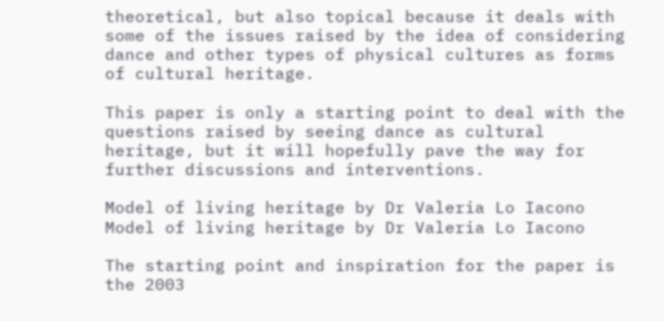theoretical, but also topical because it deals with some of the issues raised by the idea of considering dance and other types of physical cultures as forms of cultural heritage.

This paper is only a starting point to deal with the questions raised by seeing dance as cultural heritage, but it will hopefully pave the way for further discussions and interventions.

Model of living heritage by Dr Valeria Lo Iacono
Model of living heritage by Dr Valeria Lo Iacono

The starting point and inspiration for the paper is the 2003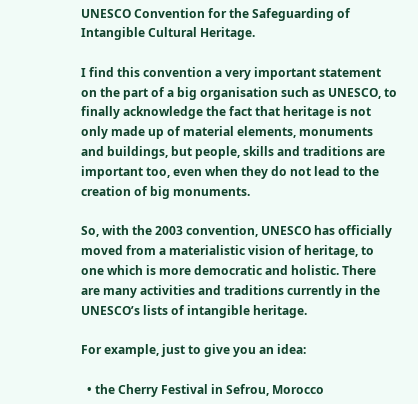UNESCO Convention for the Safeguarding of Intangible Cultural Heritage.

I find this convention a very important statement on the part of a big organisation such as UNESCO, to finally acknowledge the fact that heritage is not only made up of material elements, monuments and buildings, but people, skills and traditions are important too, even when they do not lead to the creation of big monuments.

So, with the 2003 convention, UNESCO has officially moved from a materialistic vision of heritage, to one which is more democratic and holistic. There are many activities and traditions currently in the UNESCO’s lists of intangible heritage.

For example, just to give you an idea:

  • the Cherry Festival in Sefrou, Morocco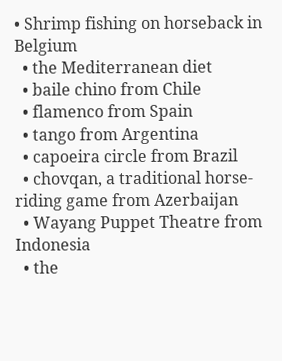• Shrimp fishing on horseback in Belgium
  • the Mediterranean diet
  • baile chino from Chile
  • flamenco from Spain
  • tango from Argentina
  • capoeira circle from Brazil
  • chovqan, a traditional horse-riding game from Azerbaijan
  • Wayang Puppet Theatre from Indonesia
  • the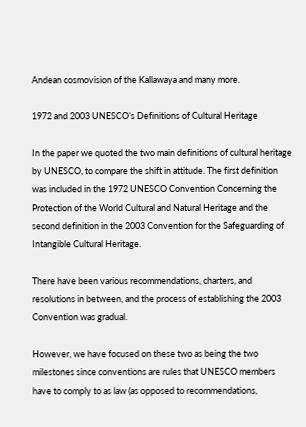Andean cosmovision of the Kallawaya and many more.

1972 and 2003 UNESCO’s Definitions of Cultural Heritage

In the paper we quoted the two main definitions of cultural heritage by UNESCO, to compare the shift in attitude. The first definition was included in the 1972 UNESCO Convention Concerning the Protection of the World Cultural and Natural Heritage and the second definition in the 2003 Convention for the Safeguarding of Intangible Cultural Heritage.

There have been various recommendations, charters, and resolutions in between, and the process of establishing the 2003 Convention was gradual.

However, we have focused on these two as being the two milestones since conventions are rules that UNESCO members have to comply to as law (as opposed to recommendations,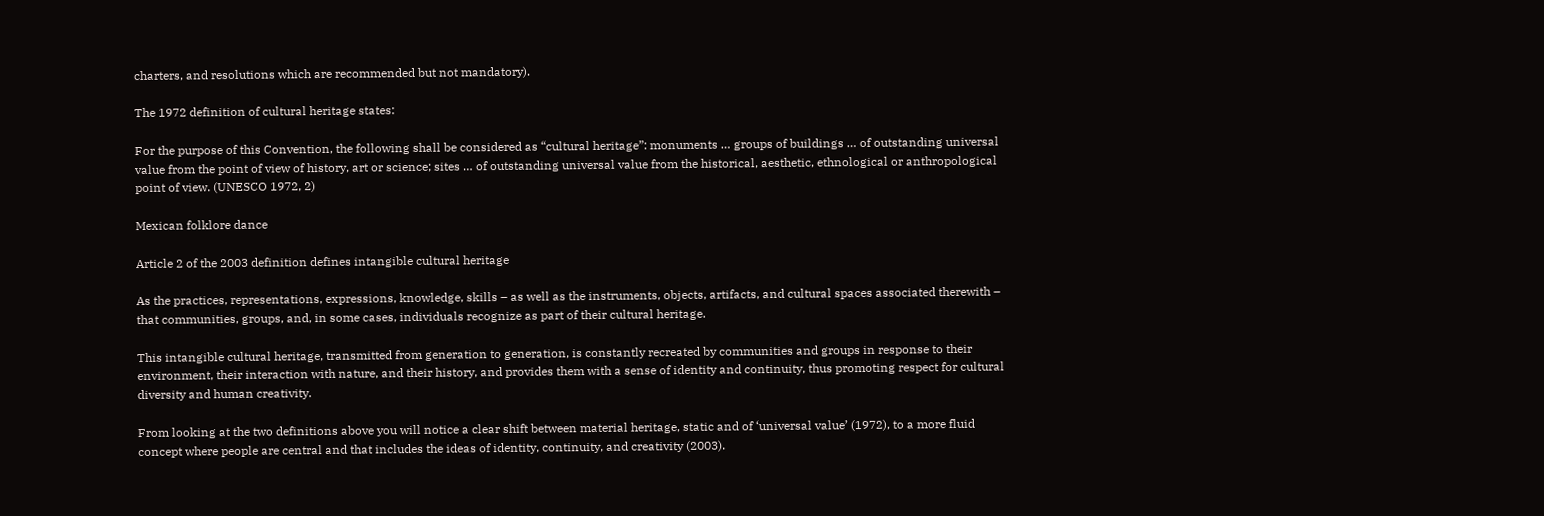charters, and resolutions which are recommended but not mandatory).

The 1972 definition of cultural heritage states:

For the purpose of this Convention, the following shall be considered as “cultural heritage”: monuments … groups of buildings … of outstanding universal value from the point of view of history, art or science; sites … of outstanding universal value from the historical, aesthetic, ethnological or anthropological point of view. (UNESCO 1972, 2)

Mexican folklore dance

Article 2 of the 2003 definition defines intangible cultural heritage

As the practices, representations, expressions, knowledge, skills – as well as the instruments, objects, artifacts, and cultural spaces associated therewith – that communities, groups, and, in some cases, individuals recognize as part of their cultural heritage.

This intangible cultural heritage, transmitted from generation to generation, is constantly recreated by communities and groups in response to their environment, their interaction with nature, and their history, and provides them with a sense of identity and continuity, thus promoting respect for cultural diversity and human creativity.

From looking at the two definitions above you will notice a clear shift between material heritage, static and of ‘universal value’ (1972), to a more fluid concept where people are central and that includes the ideas of identity, continuity, and creativity (2003).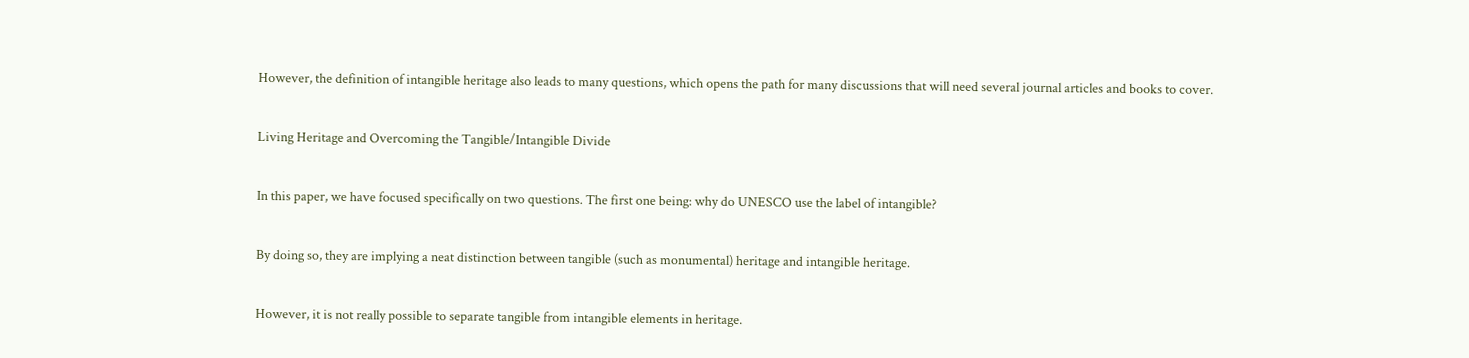However, the definition of intangible heritage also leads to many questions, which opens the path for many discussions that will need several journal articles and books to cover.

Living Heritage and Overcoming the Tangible/Intangible Divide

In this paper, we have focused specifically on two questions. The first one being: why do UNESCO use the label of intangible?

By doing so, they are implying a neat distinction between tangible (such as monumental) heritage and intangible heritage.

However, it is not really possible to separate tangible from intangible elements in heritage.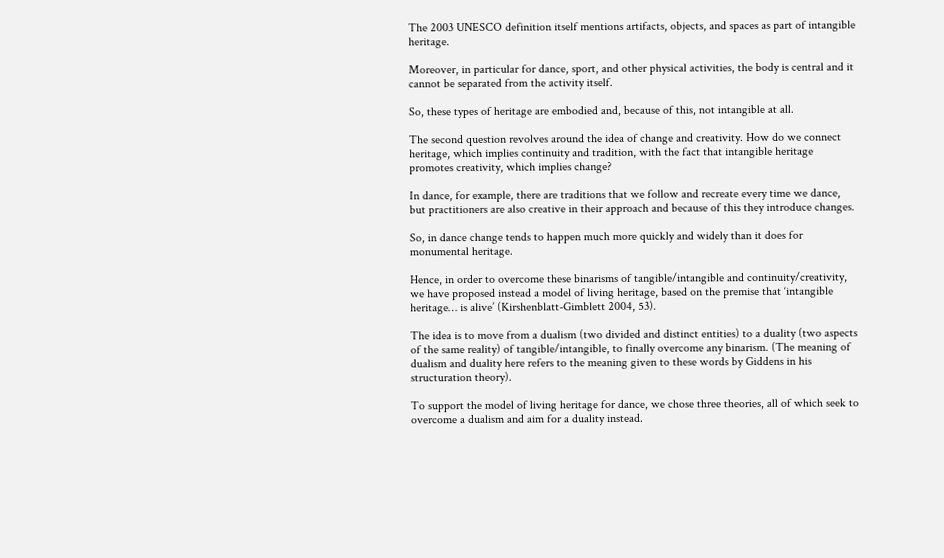The 2003 UNESCO definition itself mentions artifacts, objects, and spaces as part of intangible heritage.

Moreover, in particular for dance, sport, and other physical activities, the body is central and it cannot be separated from the activity itself.

So, these types of heritage are embodied and, because of this, not intangible at all.

The second question revolves around the idea of change and creativity. How do we connect heritage, which implies continuity and tradition, with the fact that intangible heritage promotes creativity, which implies change?

In dance, for example, there are traditions that we follow and recreate every time we dance, but practitioners are also creative in their approach and because of this they introduce changes.

So, in dance change tends to happen much more quickly and widely than it does for monumental heritage.

Hence, in order to overcome these binarisms of tangible/intangible and continuity/creativity, we have proposed instead a model of living heritage, based on the premise that ‘intangible heritage… is alive’ (Kirshenblatt-Gimblett 2004, 53).

The idea is to move from a dualism (two divided and distinct entities) to a duality (two aspects of the same reality) of tangible/intangible, to finally overcome any binarism. (The meaning of dualism and duality here refers to the meaning given to these words by Giddens in his structuration theory).

To support the model of living heritage for dance, we chose three theories, all of which seek to overcome a dualism and aim for a duality instead.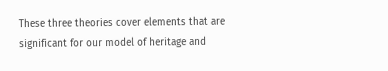These three theories cover elements that are significant for our model of heritage and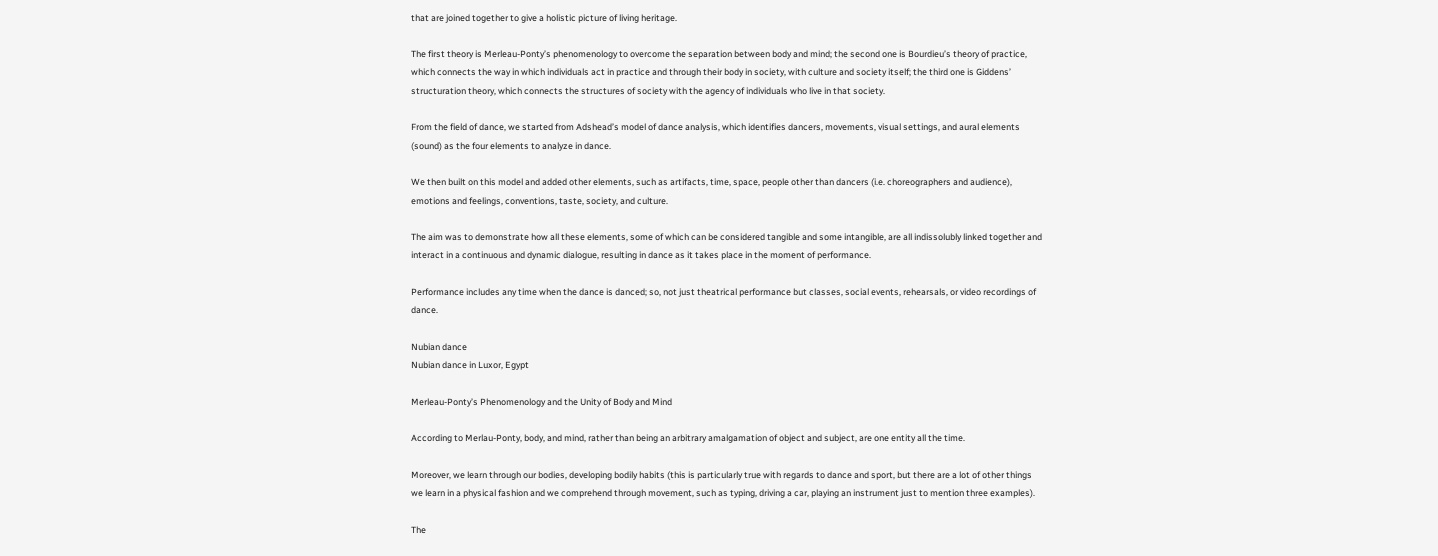that are joined together to give a holistic picture of living heritage.

The first theory is Merleau-Ponty’s phenomenology to overcome the separation between body and mind; the second one is Bourdieu’s theory of practice, which connects the way in which individuals act in practice and through their body in society, with culture and society itself; the third one is Giddens’ structuration theory, which connects the structures of society with the agency of individuals who live in that society.

From the field of dance, we started from Adshead’s model of dance analysis, which identifies dancers, movements, visual settings, and aural elements (sound) as the four elements to analyze in dance.

We then built on this model and added other elements, such as artifacts, time, space, people other than dancers (i.e. choreographers and audience), emotions and feelings, conventions, taste, society, and culture.

The aim was to demonstrate how all these elements, some of which can be considered tangible and some intangible, are all indissolubly linked together and interact in a continuous and dynamic dialogue, resulting in dance as it takes place in the moment of performance.

Performance includes any time when the dance is danced; so, not just theatrical performance but classes, social events, rehearsals, or video recordings of dance.

Nubian dance
Nubian dance in Luxor, Egypt

Merleau-Ponty’s Phenomenology and the Unity of Body and Mind

According to Merlau-Ponty, body, and mind, rather than being an arbitrary amalgamation of object and subject, are one entity all the time.

Moreover, we learn through our bodies, developing bodily habits (this is particularly true with regards to dance and sport, but there are a lot of other things we learn in a physical fashion and we comprehend through movement, such as typing, driving a car, playing an instrument just to mention three examples).

The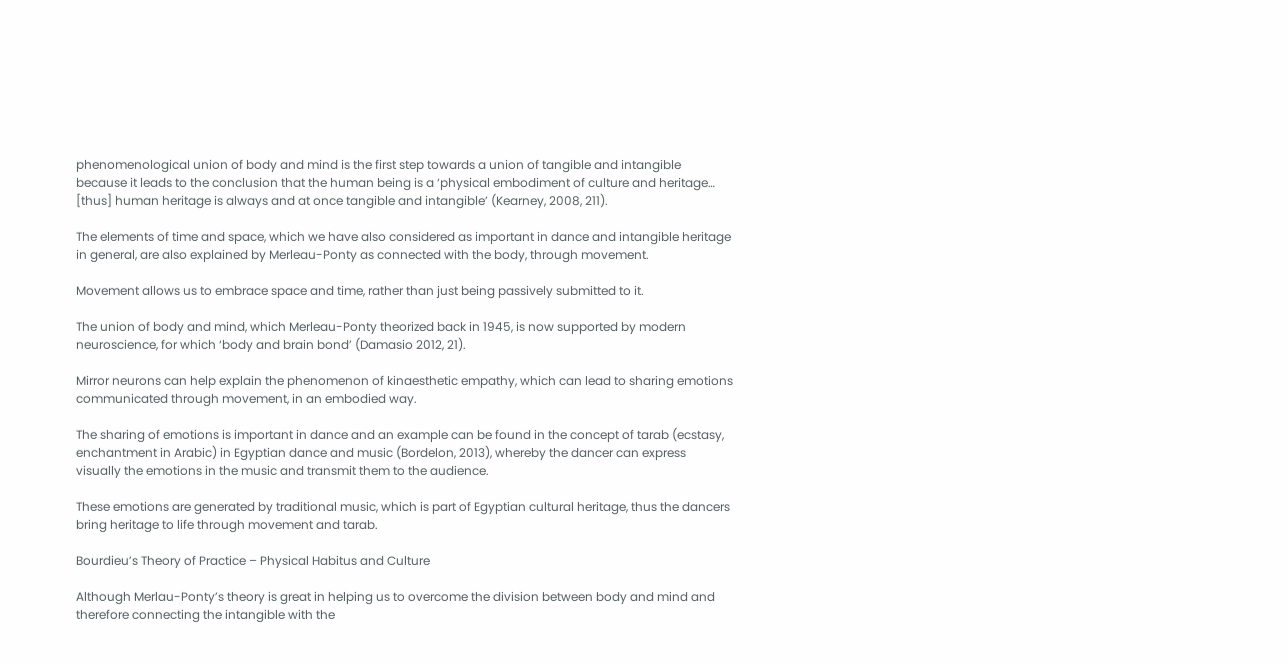phenomenological union of body and mind is the first step towards a union of tangible and intangible because it leads to the conclusion that the human being is a ‘physical embodiment of culture and heritage… [thus] human heritage is always and at once tangible and intangible’ (Kearney, 2008, 211).

The elements of time and space, which we have also considered as important in dance and intangible heritage in general, are also explained by Merleau-Ponty as connected with the body, through movement.

Movement allows us to embrace space and time, rather than just being passively submitted to it.

The union of body and mind, which Merleau-Ponty theorized back in 1945, is now supported by modern neuroscience, for which ‘body and brain bond’ (Damasio 2012, 21).

Mirror neurons can help explain the phenomenon of kinaesthetic empathy, which can lead to sharing emotions communicated through movement, in an embodied way.

The sharing of emotions is important in dance and an example can be found in the concept of tarab (ecstasy, enchantment in Arabic) in Egyptian dance and music (Bordelon, 2013), whereby the dancer can express visually the emotions in the music and transmit them to the audience.

These emotions are generated by traditional music, which is part of Egyptian cultural heritage, thus the dancers bring heritage to life through movement and tarab.

Bourdieu’s Theory of Practice – Physical Habitus and Culture

Although Merlau-Ponty’s theory is great in helping us to overcome the division between body and mind and therefore connecting the intangible with the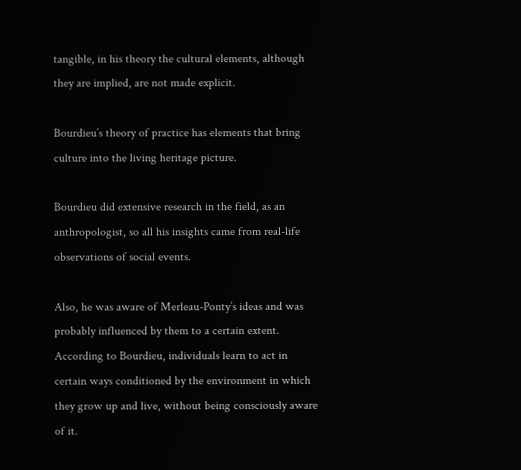tangible, in his theory the cultural elements, although they are implied, are not made explicit.

Bourdieu’s theory of practice has elements that bring culture into the living heritage picture.

Bourdieu did extensive research in the field, as an anthropologist, so all his insights came from real-life observations of social events.

Also, he was aware of Merleau-Ponty’s ideas and was probably influenced by them to a certain extent. According to Bourdieu, individuals learn to act in certain ways conditioned by the environment in which they grow up and live, without being consciously aware of it.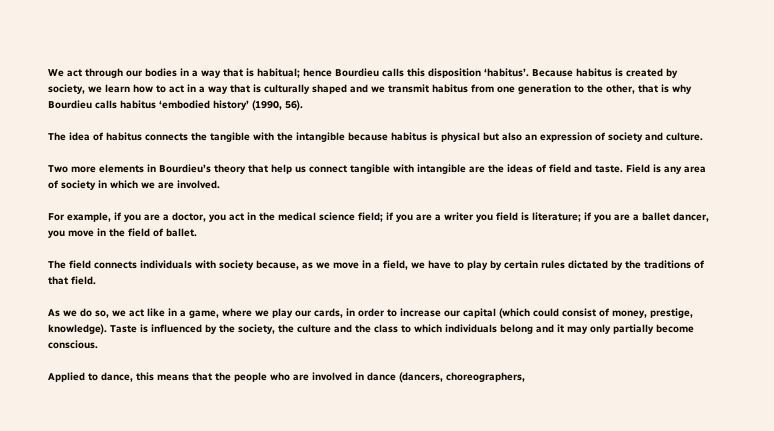We act through our bodies in a way that is habitual; hence Bourdieu calls this disposition ‘habitus’. Because habitus is created by society, we learn how to act in a way that is culturally shaped and we transmit habitus from one generation to the other, that is why Bourdieu calls habitus ‘embodied history’ (1990, 56).

The idea of habitus connects the tangible with the intangible because habitus is physical but also an expression of society and culture.

Two more elements in Bourdieu’s theory that help us connect tangible with intangible are the ideas of field and taste. Field is any area of society in which we are involved.

For example, if you are a doctor, you act in the medical science field; if you are a writer you field is literature; if you are a ballet dancer, you move in the field of ballet.

The field connects individuals with society because, as we move in a field, we have to play by certain rules dictated by the traditions of that field.

As we do so, we act like in a game, where we play our cards, in order to increase our capital (which could consist of money, prestige, knowledge). Taste is influenced by the society, the culture and the class to which individuals belong and it may only partially become conscious.

Applied to dance, this means that the people who are involved in dance (dancers, choreographers,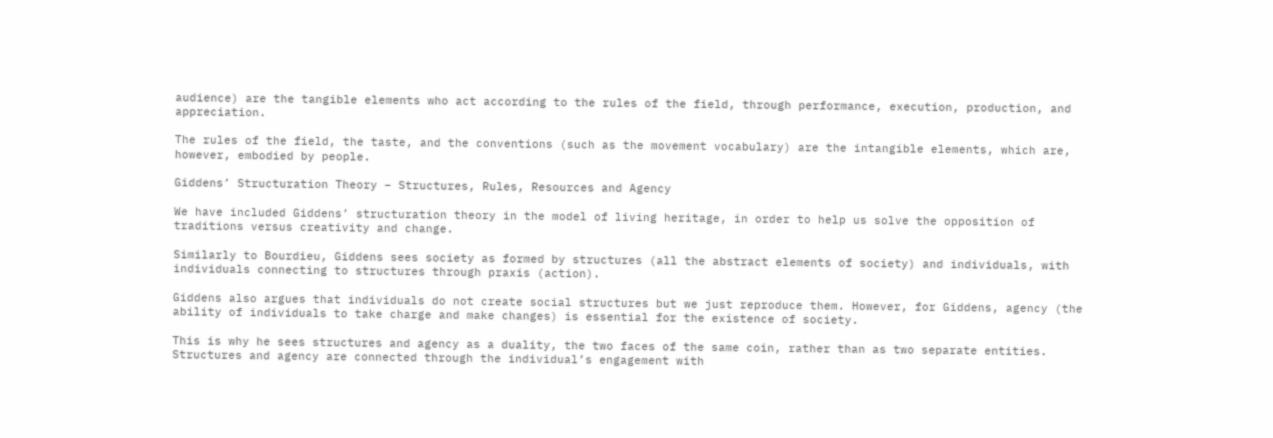audience) are the tangible elements who act according to the rules of the field, through performance, execution, production, and appreciation.

The rules of the field, the taste, and the conventions (such as the movement vocabulary) are the intangible elements, which are, however, embodied by people.

Giddens’ Structuration Theory – Structures, Rules, Resources and Agency

We have included Giddens’ structuration theory in the model of living heritage, in order to help us solve the opposition of traditions versus creativity and change.

Similarly to Bourdieu, Giddens sees society as formed by structures (all the abstract elements of society) and individuals, with individuals connecting to structures through praxis (action).

Giddens also argues that individuals do not create social structures but we just reproduce them. However, for Giddens, agency (the ability of individuals to take charge and make changes) is essential for the existence of society.

This is why he sees structures and agency as a duality, the two faces of the same coin, rather than as two separate entities. Structures and agency are connected through the individual’s engagement with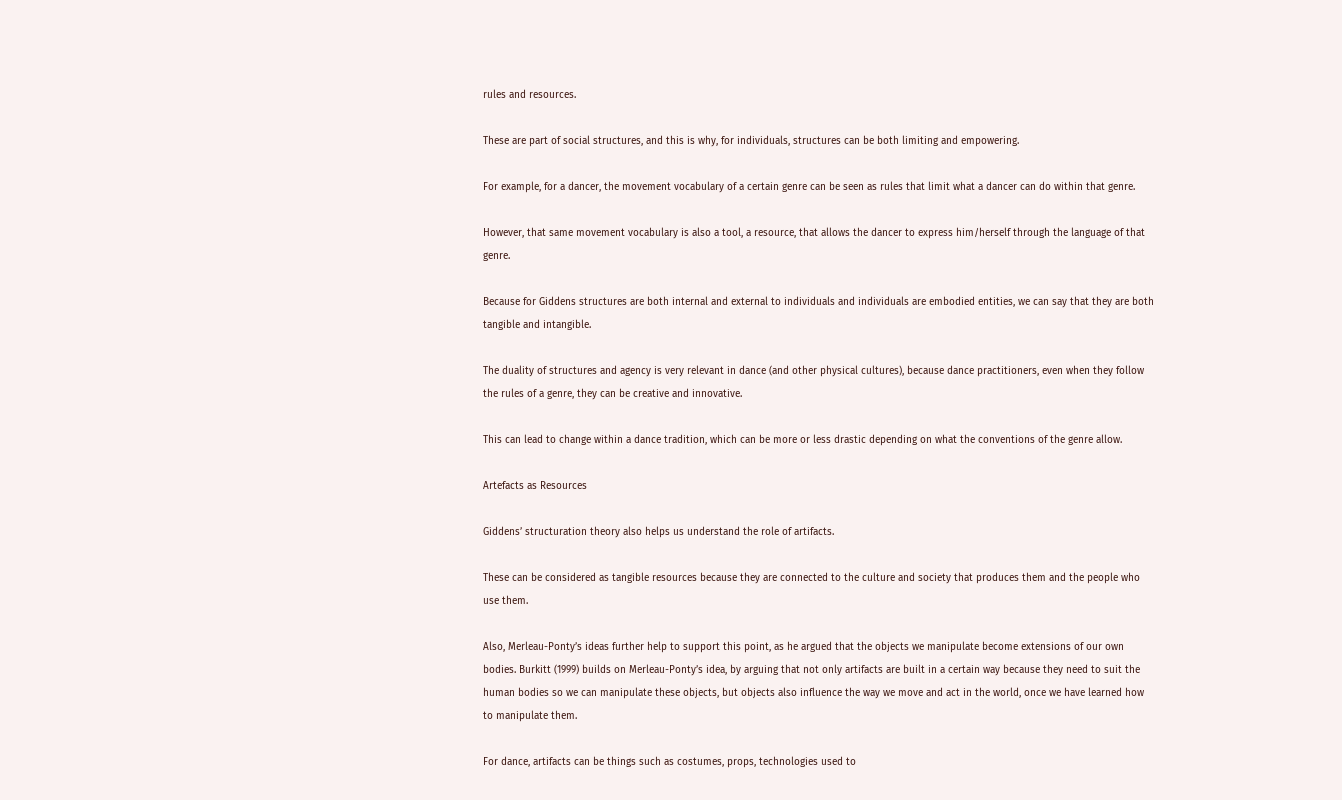rules and resources.

These are part of social structures, and this is why, for individuals, structures can be both limiting and empowering.

For example, for a dancer, the movement vocabulary of a certain genre can be seen as rules that limit what a dancer can do within that genre.

However, that same movement vocabulary is also a tool, a resource, that allows the dancer to express him/herself through the language of that genre.

Because for Giddens structures are both internal and external to individuals and individuals are embodied entities, we can say that they are both tangible and intangible.

The duality of structures and agency is very relevant in dance (and other physical cultures), because dance practitioners, even when they follow the rules of a genre, they can be creative and innovative.

This can lead to change within a dance tradition, which can be more or less drastic depending on what the conventions of the genre allow.

Artefacts as Resources

Giddens’ structuration theory also helps us understand the role of artifacts.

These can be considered as tangible resources because they are connected to the culture and society that produces them and the people who use them.

Also, Merleau-Ponty’s ideas further help to support this point, as he argued that the objects we manipulate become extensions of our own bodies. Burkitt (1999) builds on Merleau-Ponty’s idea, by arguing that not only artifacts are built in a certain way because they need to suit the human bodies so we can manipulate these objects, but objects also influence the way we move and act in the world, once we have learned how to manipulate them.

For dance, artifacts can be things such as costumes, props, technologies used to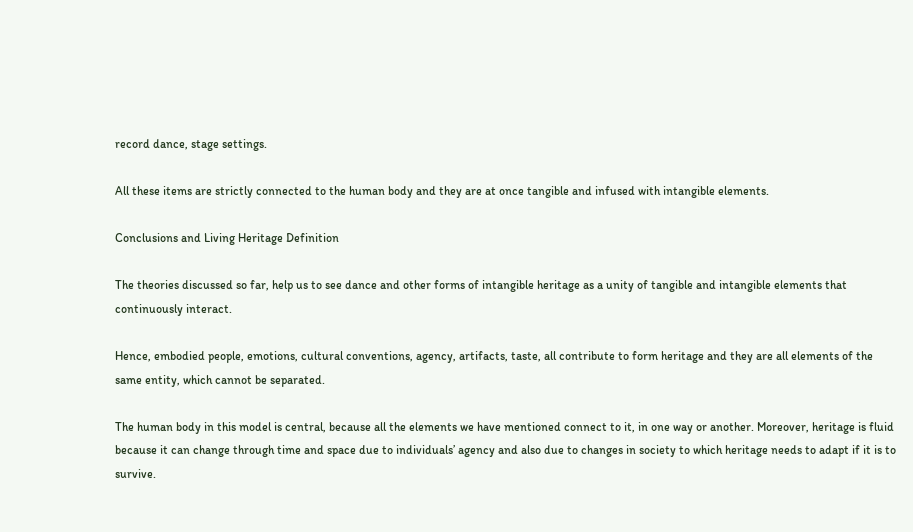record dance, stage settings.

All these items are strictly connected to the human body and they are at once tangible and infused with intangible elements.

Conclusions and Living Heritage Definition

The theories discussed so far, help us to see dance and other forms of intangible heritage as a unity of tangible and intangible elements that continuously interact.

Hence, embodied people, emotions, cultural conventions, agency, artifacts, taste, all contribute to form heritage and they are all elements of the same entity, which cannot be separated.

The human body in this model is central, because all the elements we have mentioned connect to it, in one way or another. Moreover, heritage is fluid because it can change through time and space due to individuals’ agency and also due to changes in society to which heritage needs to adapt if it is to survive.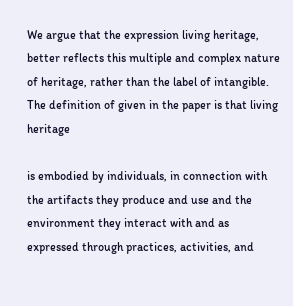We argue that the expression living heritage, better reflects this multiple and complex nature of heritage, rather than the label of intangible. The definition of given in the paper is that living heritage

is embodied by individuals, in connection with the artifacts they produce and use and the environment they interact with and as expressed through practices, activities, and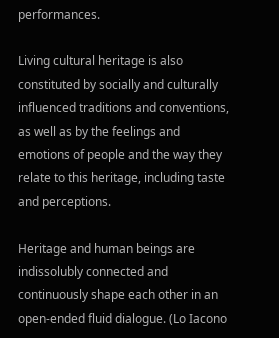performances.

Living cultural heritage is also constituted by socially and culturally influenced traditions and conventions, as well as by the feelings and emotions of people and the way they relate to this heritage, including taste and perceptions.

Heritage and human beings are indissolubly connected and continuously shape each other in an open-ended fluid dialogue. (Lo Iacono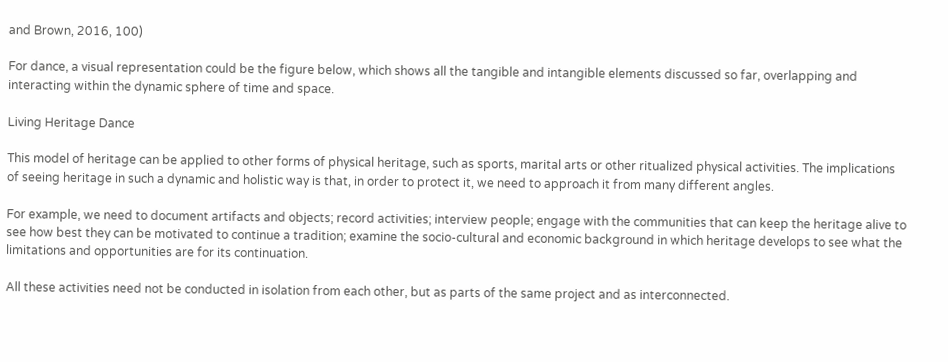and Brown, 2016, 100)

For dance, a visual representation could be the figure below, which shows all the tangible and intangible elements discussed so far, overlapping and interacting within the dynamic sphere of time and space.

Living Heritage Dance

This model of heritage can be applied to other forms of physical heritage, such as sports, marital arts or other ritualized physical activities. The implications of seeing heritage in such a dynamic and holistic way is that, in order to protect it, we need to approach it from many different angles.

For example, we need to document artifacts and objects; record activities; interview people; engage with the communities that can keep the heritage alive to see how best they can be motivated to continue a tradition; examine the socio-cultural and economic background in which heritage develops to see what the limitations and opportunities are for its continuation.

All these activities need not be conducted in isolation from each other, but as parts of the same project and as interconnected.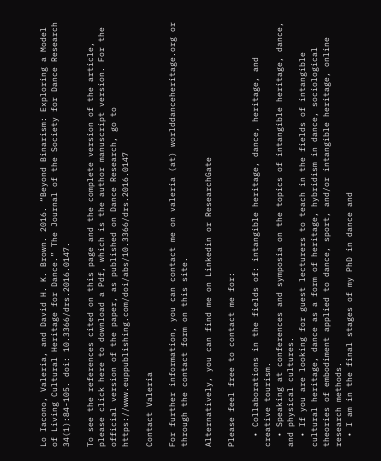Lo Iacono, Valeria, and David H. K. Brown. 2016. “Beyond Binarism: Exploring a Model of Living Cultural Heritage for Dance.” The Journal of the Society for Dance Research 34(1):84-105. doi: 10.3366/drs.2016.0147.

To see the references cited on this page and the complete version of the article, please click here to download a Pdf, which is the author manuscript version. For the official version of the paper, as published on Dance Research, go to https://www.euppublishing.com/doi/abs/10.3366/drs.2016.0147

Contact Valeria

For further information, you can contact me on valeria (at) worlddanceheritage.org or through the contact form on this site.

Alternatively, you can find me on Linkedin or ResearchGate

Please feel free to contact me for:

  • Collaborations in the fields of: intangible heritage, dance, heritage, and creative tourism.
  • Speaking at conferences and symposia on the topics of intangible heritage, dance, and physical cultures.
  • If you are looking for guest lecturers to teach in the fields of intangible cultural heritage, dance as a form of heritage, hybridism in dance, sociological theories of embodiment applied to dance, sport, and/or intangible heritage, online research methods.
  • I am in the final stages of my PhD in dance and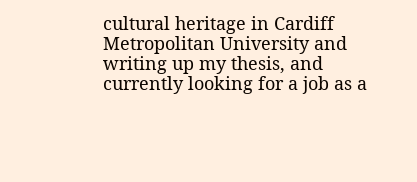cultural heritage in Cardiff Metropolitan University and writing up my thesis, and currently looking for a job as a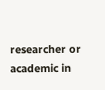researcher or academic in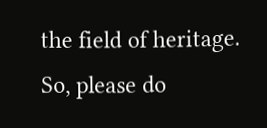the field of heritage. So, please do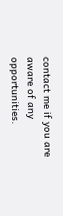contact me if you are aware of any opportunities.